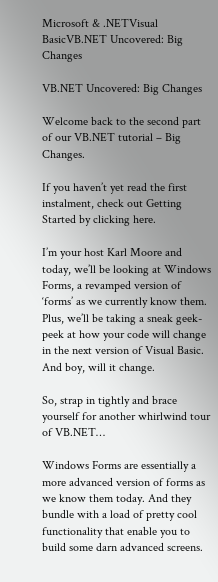Microsoft & .NETVisual BasicVB.NET Uncovered: Big Changes

VB.NET Uncovered: Big Changes

Welcome back to the second part of our VB.NET tutorial – Big Changes.

If you haven’t yet read the first instalment, check out Getting Started by clicking here.

I’m your host Karl Moore and today, we’ll be looking at Windows Forms, a revamped version of ‘forms’ as we currently know them. Plus, we’ll be taking a sneak geek-peek at how your code will change in the next version of Visual Basic. And boy, will it change.

So, strap in tightly and brace yourself for another whirlwind tour of VB.NET…

Windows Forms are essentially a more advanced version of forms as we know them today. And they bundle with a load of pretty cool functionality that enable you to build some darn advanced screens.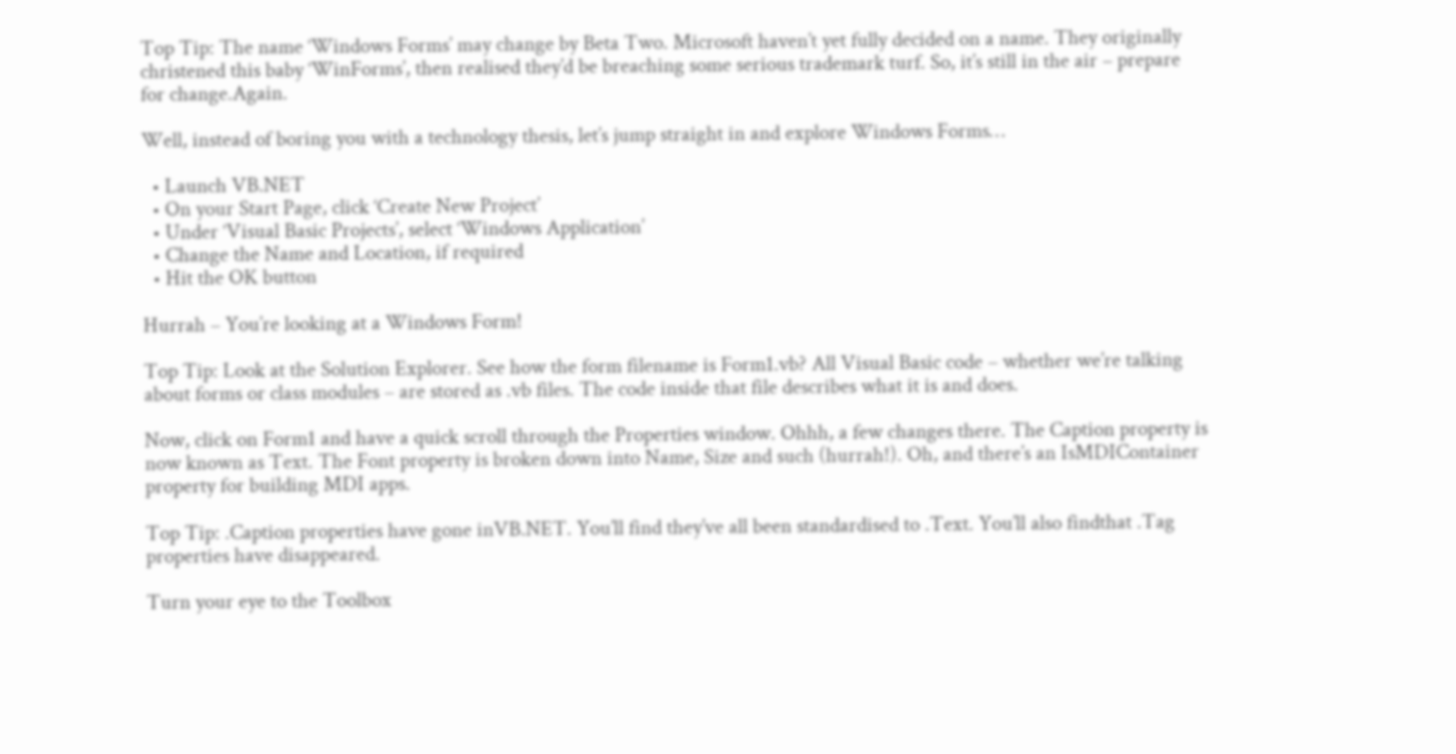Top Tip: The name ‘Windows Forms’ may change by Beta Two. Microsoft haven’t yet fully decided on a name. They originally christened this baby ‘WinForms’, then realised they’d be breaching some serious trademark turf. So, it’s still in the air – prepare for change.Again.

Well, instead of boring you with a technology thesis, let’s jump straight in and explore Windows Forms…

  • Launch VB.NET
  • On your Start Page, click ‘Create New Project’
  • Under ‘Visual Basic Projects’, select ‘Windows Application’
  • Change the Name and Location, if required
  • Hit the OK button

Hurrah – You’re looking at a Windows Form!

Top Tip: Look at the Solution Explorer. See how the form filename is Form1.vb? All Visual Basic code – whether we’re talking about forms or class modules – are stored as .vb files. The code inside that file describes what it is and does.

Now, click on Form1 and have a quick scroll through the Properties window. Ohhh, a few changes there. The Caption property is now known as Text. The Font property is broken down into Name, Size and such (hurrah!). Oh, and there’s an IsMDIContainer property for building MDI apps.

Top Tip: .Caption properties have gone inVB.NET. You’ll find they’ve all been standardised to .Text. You’ll also findthat .Tag properties have disappeared.

Turn your eye to the Toolbox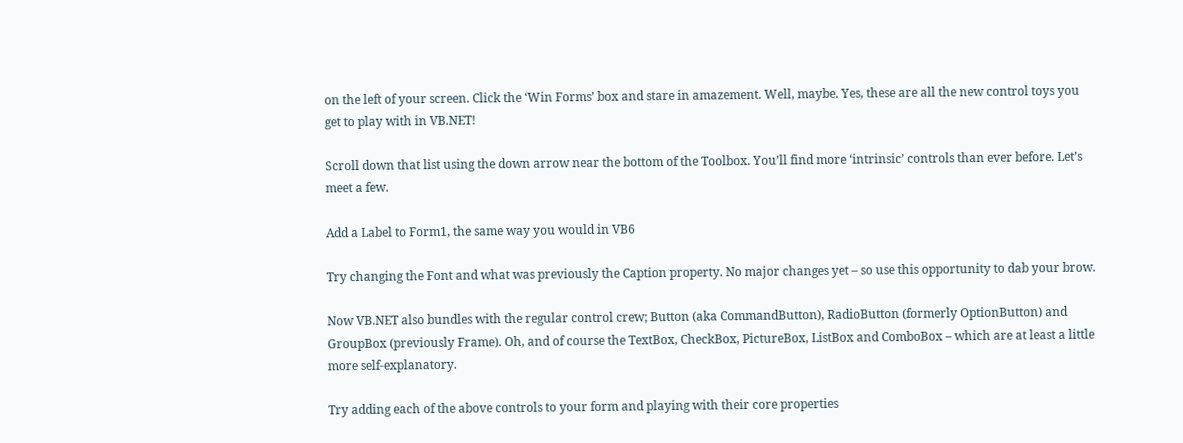on the left of your screen. Click the ‘Win Forms’ box and stare in amazement. Well, maybe. Yes, these are all the new control toys you get to play with in VB.NET!

Scroll down that list using the down arrow near the bottom of the Toolbox. You’ll find more ‘intrinsic’ controls than ever before. Let’s meet a few.

Add a Label to Form1, the same way you would in VB6

Try changing the Font and what was previously the Caption property. No major changes yet – so use this opportunity to dab your brow.

Now VB.NET also bundles with the regular control crew; Button (aka CommandButton), RadioButton (formerly OptionButton) and GroupBox (previously Frame). Oh, and of course the TextBox, CheckBox, PictureBox, ListBox and ComboBox – which are at least a little more self-explanatory.

Try adding each of the above controls to your form and playing with their core properties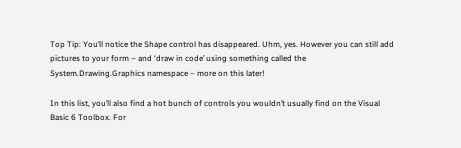Top Tip: You’ll notice the Shape control has disappeared. Uhm, yes. However you can still add pictures to your form – and ‘draw in code’ using something called the System.Drawing.Graphics namespace – more on this later!

In this list, you’ll also find a hot bunch of controls you wouldn’t usually find on the Visual Basic 6 Toolbox. For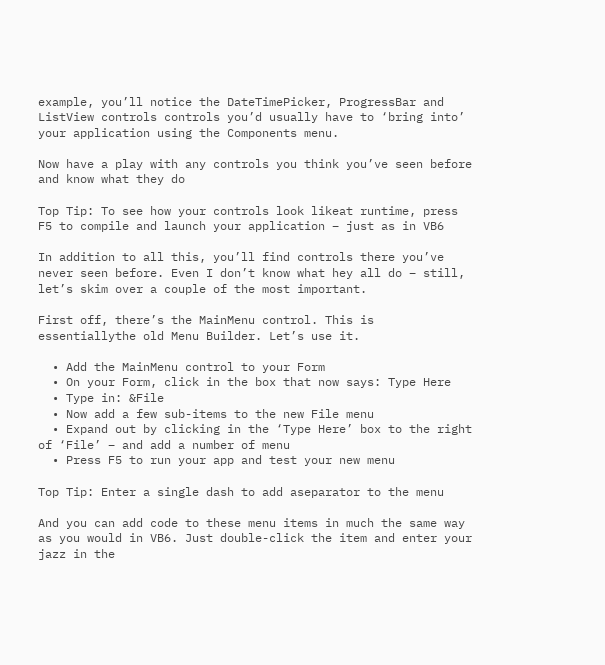example, you’ll notice the DateTimePicker, ProgressBar and ListView controls controls you’d usually have to ‘bring into’ your application using the Components menu.

Now have a play with any controls you think you’ve seen before and know what they do

Top Tip: To see how your controls look likeat runtime, press F5 to compile and launch your application – just as in VB6

In addition to all this, you’ll find controls there you’ve never seen before. Even I don’t know what hey all do – still, let’s skim over a couple of the most important.

First off, there’s the MainMenu control. This is essentiallythe old Menu Builder. Let’s use it.

  • Add the MainMenu control to your Form
  • On your Form, click in the box that now says: Type Here
  • Type in: &File
  • Now add a few sub-items to the new File menu
  • Expand out by clicking in the ‘Type Here’ box to the right of ‘File’ – and add a number of menu
  • Press F5 to run your app and test your new menu

Top Tip: Enter a single dash to add aseparator to the menu

And you can add code to these menu items in much the same way as you would in VB6. Just double-click the item and enter your jazz in the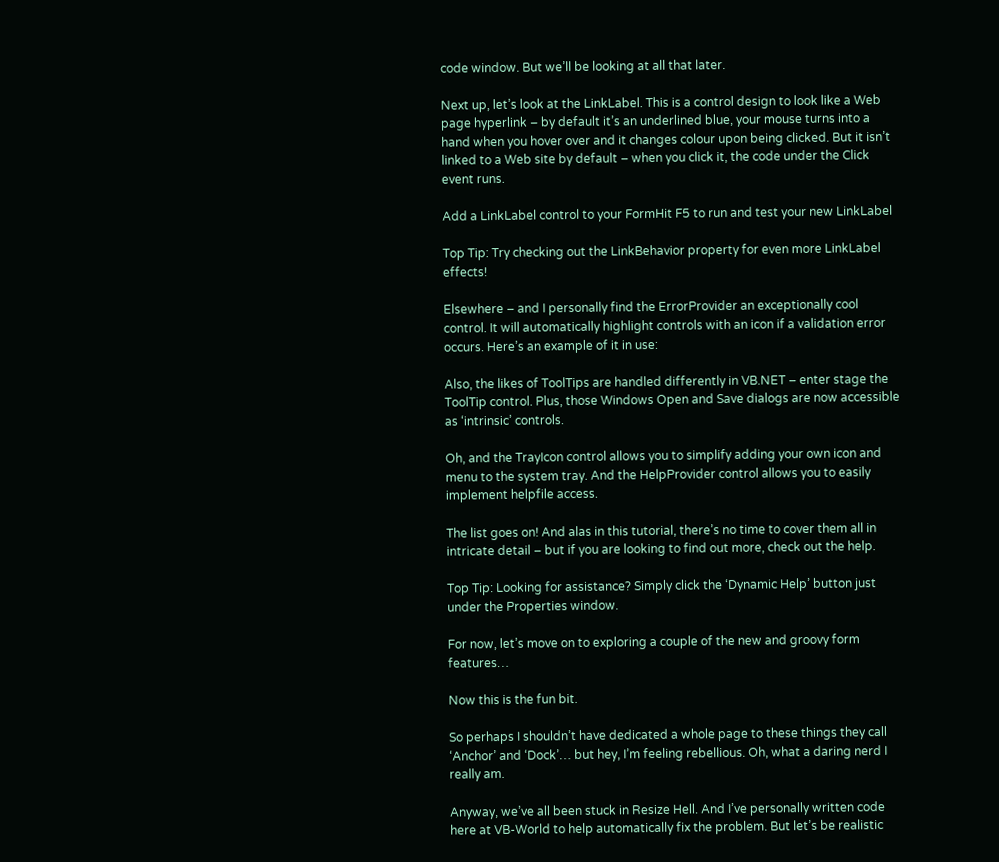code window. But we’ll be looking at all that later.

Next up, let’s look at the LinkLabel. This is a control design to look like a Web page hyperlink – by default it’s an underlined blue, your mouse turns into a hand when you hover over and it changes colour upon being clicked. But it isn’t linked to a Web site by default – when you click it, the code under the Click event runs.

Add a LinkLabel control to your FormHit F5 to run and test your new LinkLabel

Top Tip: Try checking out the LinkBehavior property for even more LinkLabel effects!

Elsewhere – and I personally find the ErrorProvider an exceptionally cool control. It will automatically highlight controls with an icon if a validation error occurs. Here’s an example of it in use:

Also, the likes of ToolTips are handled differently in VB.NET – enter stage the ToolTip control. Plus, those Windows Open and Save dialogs are now accessible as ‘intrinsic’ controls.

Oh, and the TrayIcon control allows you to simplify adding your own icon and menu to the system tray. And the HelpProvider control allows you to easily implement helpfile access.

The list goes on! And alas in this tutorial, there’s no time to cover them all in intricate detail – but if you are looking to find out more, check out the help.

Top Tip: Looking for assistance? Simply click the ‘Dynamic Help’ button just under the Properties window.

For now, let’s move on to exploring a couple of the new and groovy form features…

Now this is the fun bit.

So perhaps I shouldn’t have dedicated a whole page to these things they call ‘Anchor’ and ‘Dock’… but hey, I’m feeling rebellious. Oh, what a daring nerd I really am.

Anyway, we’ve all been stuck in Resize Hell. And I’ve personally written code here at VB-World to help automatically fix the problem. But let’s be realistic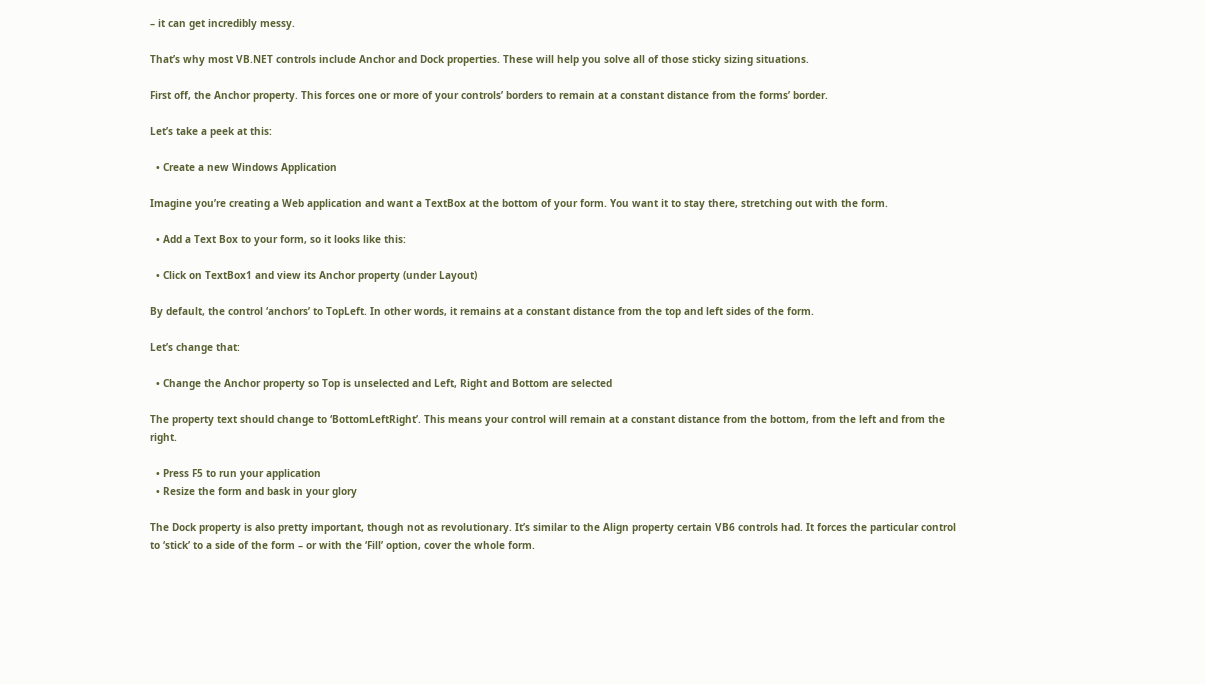– it can get incredibly messy.

That’s why most VB.NET controls include Anchor and Dock properties. These will help you solve all of those sticky sizing situations.

First off, the Anchor property. This forces one or more of your controls’ borders to remain at a constant distance from the forms’ border.

Let’s take a peek at this:

  • Create a new Windows Application

Imagine you’re creating a Web application and want a TextBox at the bottom of your form. You want it to stay there, stretching out with the form.

  • Add a Text Box to your form, so it looks like this:

  • Click on TextBox1 and view its Anchor property (under Layout)

By default, the control ‘anchors’ to TopLeft. In other words, it remains at a constant distance from the top and left sides of the form.

Let’s change that:

  • Change the Anchor property so Top is unselected and Left, Right and Bottom are selected

The property text should change to ‘BottomLeftRight’. This means your control will remain at a constant distance from the bottom, from the left and from the right.

  • Press F5 to run your application
  • Resize the form and bask in your glory

The Dock property is also pretty important, though not as revolutionary. It’s similar to the Align property certain VB6 controls had. It forces the particular control to ‘stick’ to a side of the form – or with the ‘Fill’ option, cover the whole form.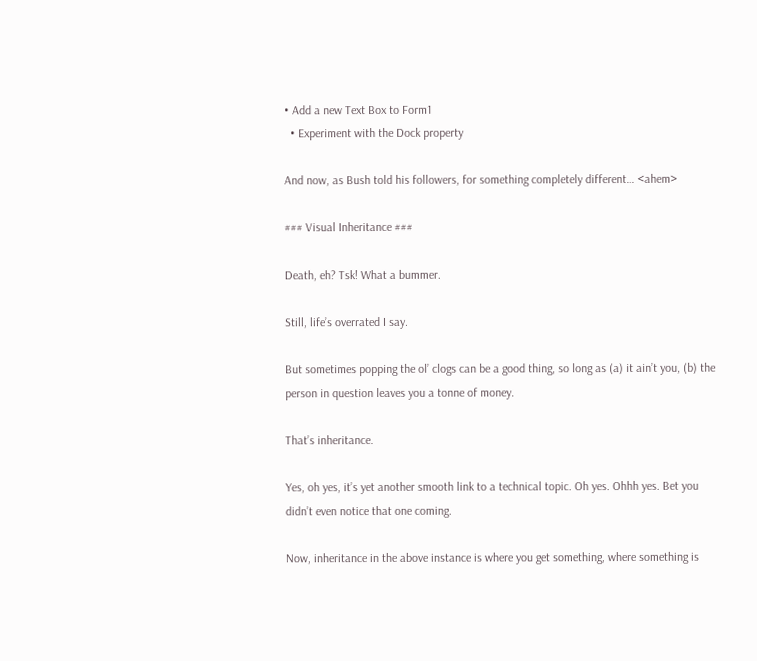• Add a new Text Box to Form1
  • Experiment with the Dock property

And now, as Bush told his followers, for something completely different… <ahem>

### Visual Inheritance ###

Death, eh? Tsk! What a bummer.

Still, life’s overrated I say.

But sometimes popping the ol’ clogs can be a good thing, so long as (a) it ain’t you, (b) the person in question leaves you a tonne of money.

That’s inheritance.

Yes, oh yes, it’s yet another smooth link to a technical topic. Oh yes. Ohhh yes. Bet you didn’t even notice that one coming.

Now, inheritance in the above instance is where you get something, where something is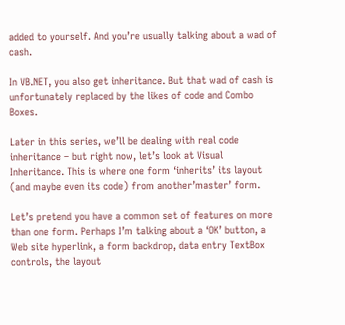added to yourself. And you’re usually talking about a wad of cash.

In VB.NET, you also get inheritance. But that wad of cash is unfortunately replaced by the likes of code and Combo Boxes.

Later in this series, we’ll be dealing with real code inheritance – but right now, let’s look at Visual Inheritance. This is where one form ‘inherits’ its layout (and maybe even its code) from another’master’ form.

Let’s pretend you have a common set of features on more than one form. Perhaps I’m talking about a ‘OK’ button, a Web site hyperlink, a form backdrop, data entry TextBox controls, the layout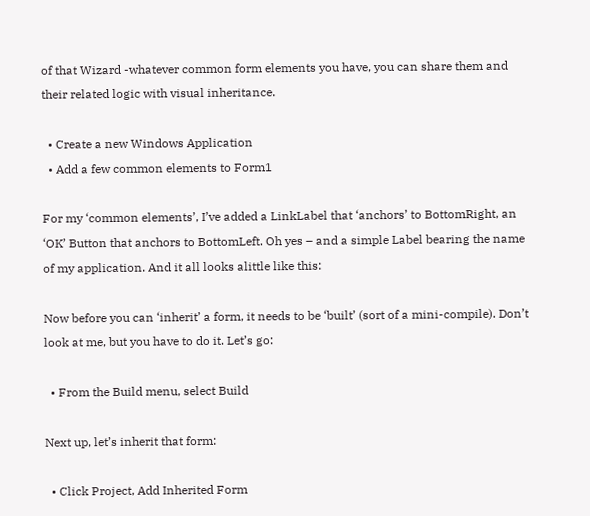of that Wizard -whatever common form elements you have, you can share them and their related logic with visual inheritance.

  • Create a new Windows Application
  • Add a few common elements to Form1

For my ‘common elements’, I’ve added a LinkLabel that ‘anchors’ to BottomRight, an ‘OK’ Button that anchors to BottomLeft. Oh yes – and a simple Label bearing the name of my application. And it all looks alittle like this:

Now before you can ‘inherit’ a form, it needs to be ‘built’ (sort of a mini-compile). Don’t look at me, but you have to do it. Let’s go:

  • From the Build menu, select Build

Next up, let’s inherit that form:

  • Click Project, Add Inherited Form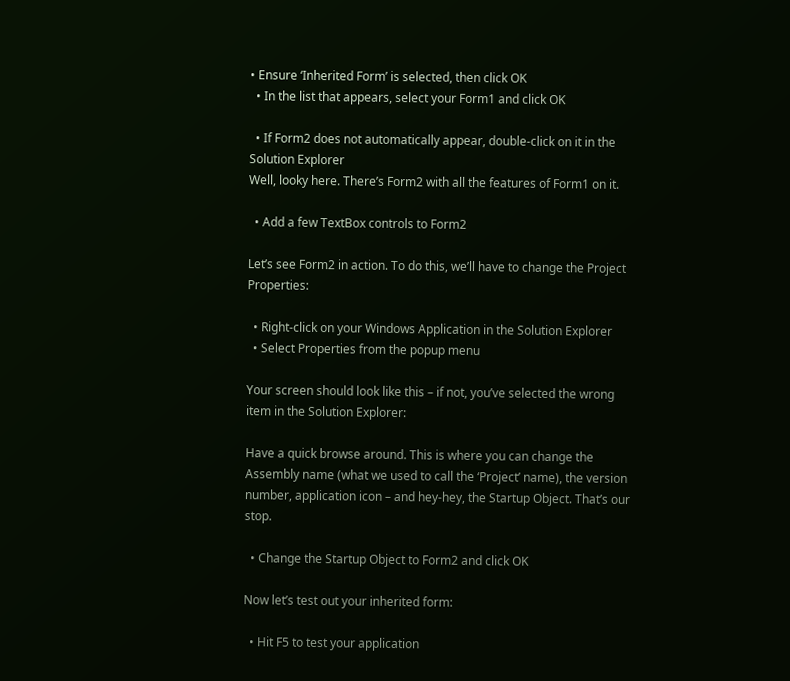• Ensure ‘Inherited Form’ is selected, then click OK
  • In the list that appears, select your Form1 and click OK

  • If Form2 does not automatically appear, double-click on it in the Solution Explorer
Well, looky here. There’s Form2 with all the features of Form1 on it.

  • Add a few TextBox controls to Form2

Let’s see Form2 in action. To do this, we’ll have to change the Project Properties:

  • Right-click on your Windows Application in the Solution Explorer
  • Select Properties from the popup menu

Your screen should look like this – if not, you’ve selected the wrong item in the Solution Explorer:

Have a quick browse around. This is where you can change the Assembly name (what we used to call the ‘Project’ name), the version number, application icon – and hey-hey, the Startup Object. That’s our stop.

  • Change the Startup Object to Form2 and click OK

Now let’s test out your inherited form:

  • Hit F5 to test your application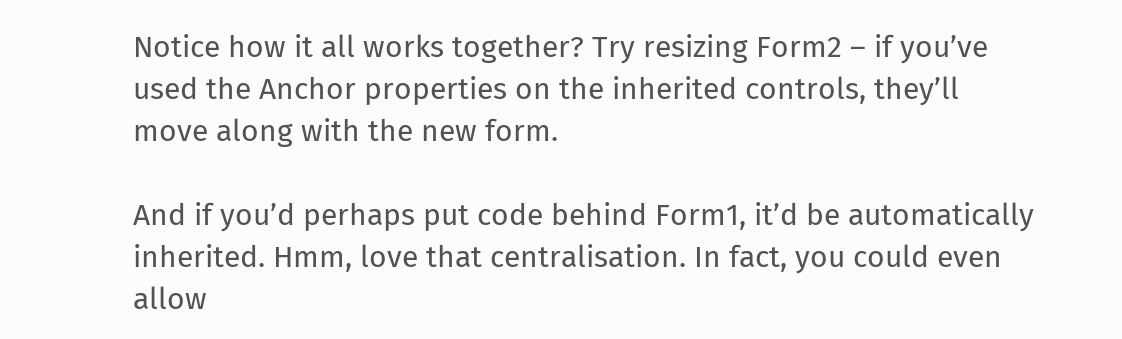Notice how it all works together? Try resizing Form2 – if you’ve used the Anchor properties on the inherited controls, they’ll move along with the new form.

And if you’d perhaps put code behind Form1, it’d be automatically inherited. Hmm, love that centralisation. In fact, you could even allow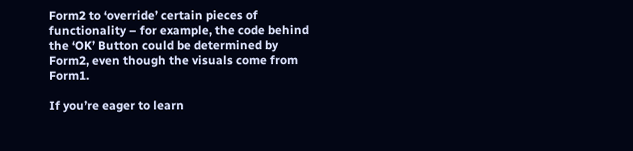Form2 to ‘override’ certain pieces of functionality – for example, the code behind the ‘OK’ Button could be determined by Form2, even though the visuals come from Form1.

If you’re eager to learn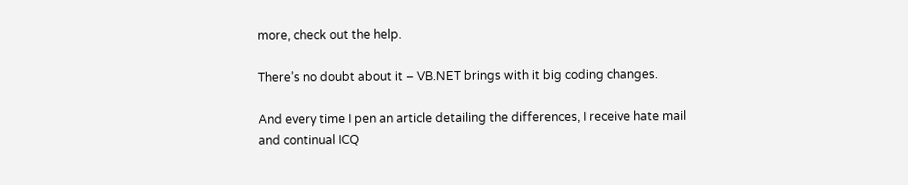more, check out the help.

There’s no doubt about it – VB.NET brings with it big coding changes.

And every time I pen an article detailing the differences, I receive hate mail and continual ICQ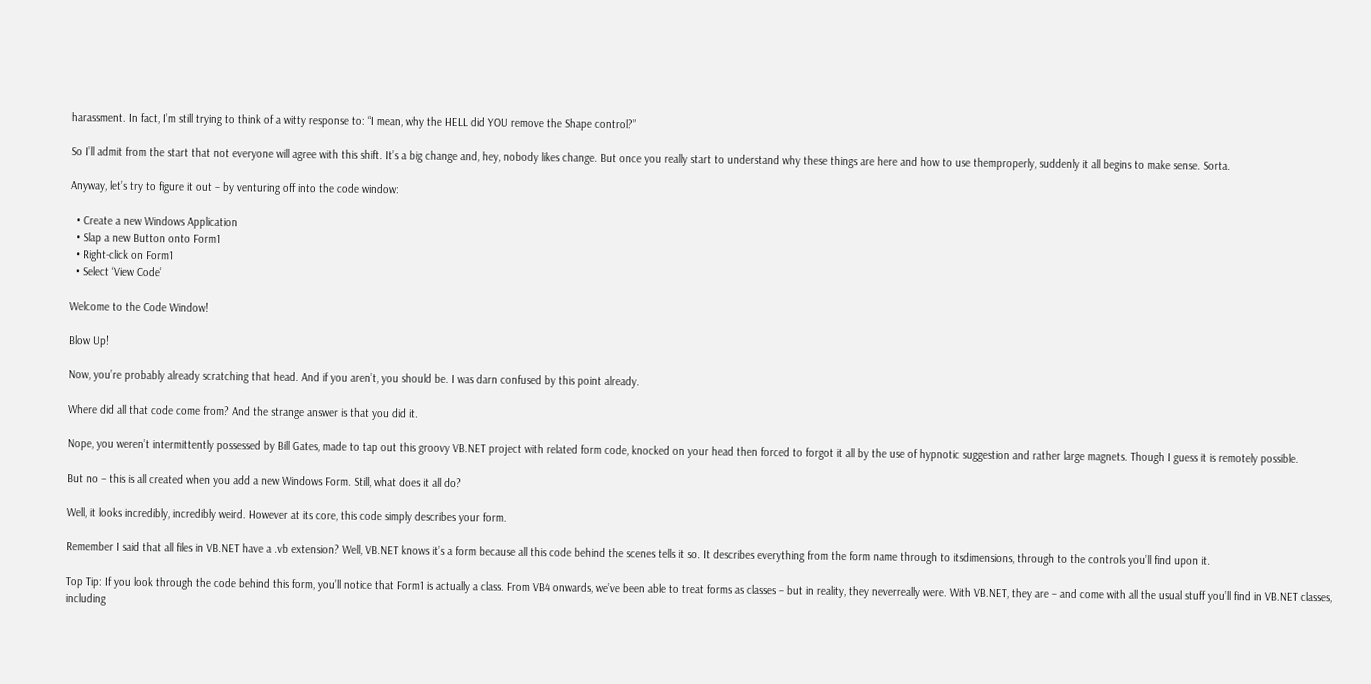harassment. In fact, I’m still trying to think of a witty response to: “I mean, why the HELL did YOU remove the Shape control?”

So I’ll admit from the start that not everyone will agree with this shift. It’s a big change and, hey, nobody likes change. But once you really start to understand why these things are here and how to use themproperly, suddenly it all begins to make sense. Sorta.

Anyway, let’s try to figure it out – by venturing off into the code window:

  • Create a new Windows Application
  • Slap a new Button onto Form1
  • Right-click on Form1
  • Select ‘View Code’

Welcome to the Code Window!

Blow Up!

Now, you’re probably already scratching that head. And if you aren’t, you should be. I was darn confused by this point already.

Where did all that code come from? And the strange answer is that you did it.

Nope, you weren’t intermittently possessed by Bill Gates, made to tap out this groovy VB.NET project with related form code, knocked on your head then forced to forgot it all by the use of hypnotic suggestion and rather large magnets. Though I guess it is remotely possible.

But no – this is all created when you add a new Windows Form. Still, what does it all do?

Well, it looks incredibly, incredibly weird. However at its core, this code simply describes your form.

Remember I said that all files in VB.NET have a .vb extension? Well, VB.NET knows it’s a form because all this code behind the scenes tells it so. It describes everything from the form name through to itsdimensions, through to the controls you’ll find upon it.

Top Tip: If you look through the code behind this form, you’ll notice that Form1 is actually a class. From VB4 onwards, we’ve been able to treat forms as classes – but in reality, they neverreally were. With VB.NET, they are – and come with all the usual stuff you’ll find in VB.NET classes, including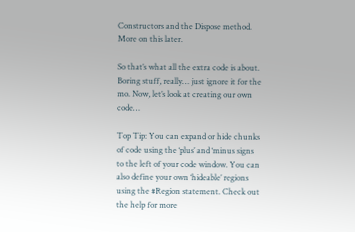Constructors and the Dispose method. More on this later.

So that’s what all the extra code is about. Boring stuff, really… just ignore it for the mo. Now, let’s look at creating our own code…

Top Tip: You can expand or hide chunks of code using the ‘plus’ and ‘minus signs to the left of your code window. You can also define your own ‘hideable’ regions using the #Region statement. Check out the help for more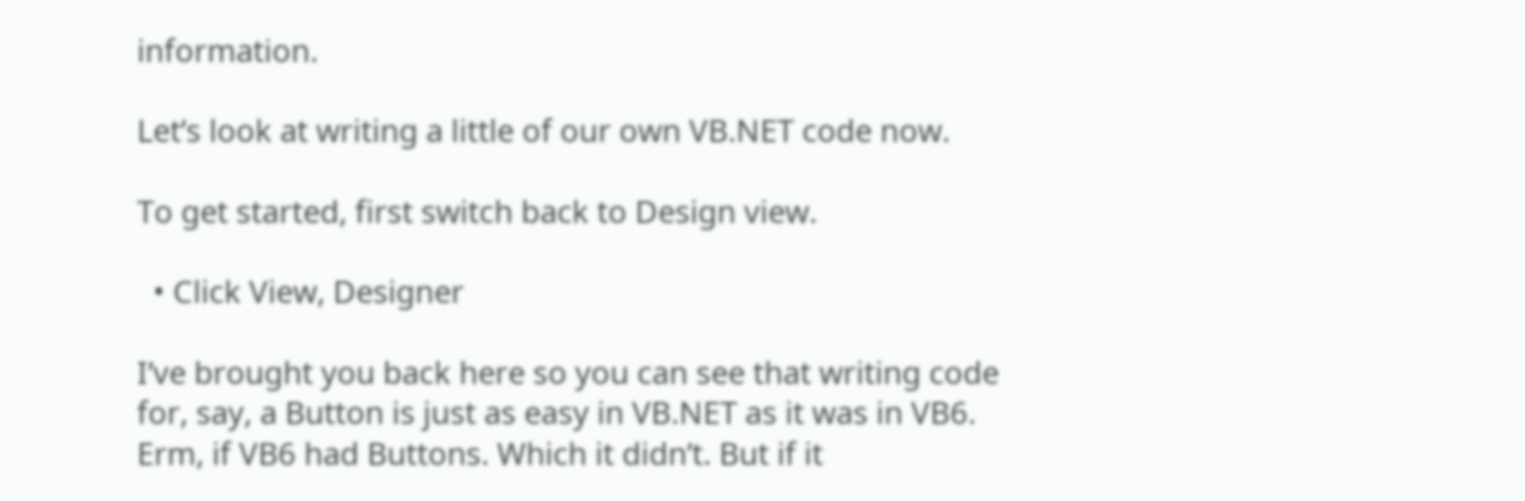information.

Let’s look at writing a little of our own VB.NET code now.

To get started, first switch back to Design view.

  • Click View, Designer

I’ve brought you back here so you can see that writing code for, say, a Button is just as easy in VB.NET as it was in VB6. Erm, if VB6 had Buttons. Which it didn’t. But if it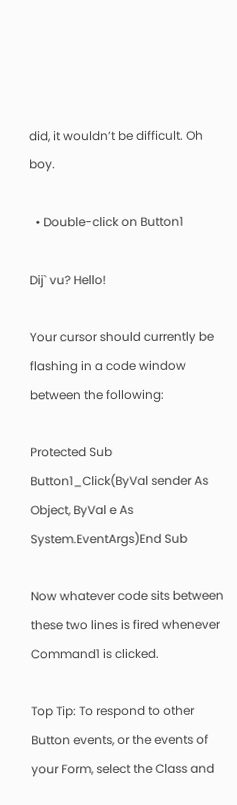did, it wouldn’t be difficult. Oh boy.

  • Double-click on Button1

Dij` vu? Hello!

Your cursor should currently be flashing in a code window between the following:

Protected Sub Button1_Click(ByVal sender As Object, ByVal e As System.EventArgs)End Sub

Now whatever code sits between these two lines is fired whenever Command1 is clicked.

Top Tip: To respond to other Button events, or the events of your Form, select the Class and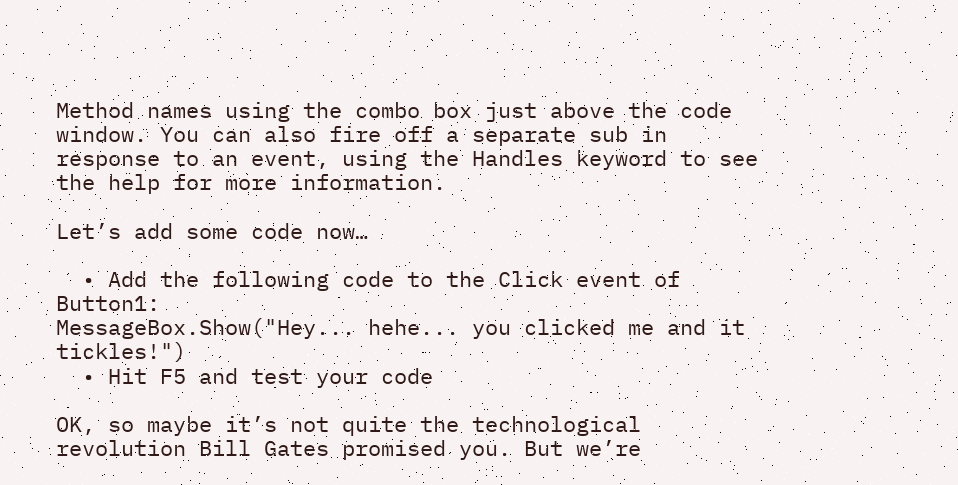Method names using the combo box just above the code window. You can also fire off a separate sub in response to an event, using the Handles keyword to see the help for more information.

Let’s add some code now…

  • Add the following code to the Click event of Button1:
MessageBox.Show("Hey... hehe... you clicked me and it tickles!")
  • Hit F5 and test your code

OK, so maybe it’s not quite the technological revolution Bill Gates promised you. But we’re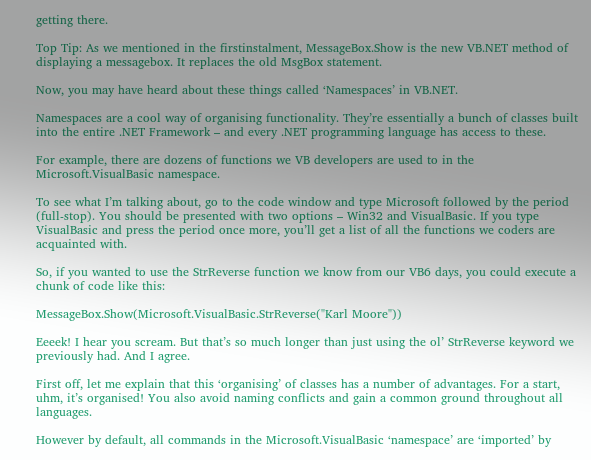getting there.

Top Tip: As we mentioned in the firstinstalment, MessageBox.Show is the new VB.NET method of displaying a messagebox. It replaces the old MsgBox statement.

Now, you may have heard about these things called ‘Namespaces’ in VB.NET.

Namespaces are a cool way of organising functionality. They’re essentially a bunch of classes built into the entire .NET Framework – and every .NET programming language has access to these.

For example, there are dozens of functions we VB developers are used to in the Microsoft.VisualBasic namespace.

To see what I’m talking about, go to the code window and type Microsoft followed by the period (full-stop). You should be presented with two options – Win32 and VisualBasic. If you type VisualBasic and press the period once more, you’ll get a list of all the functions we coders are acquainted with.

So, if you wanted to use the StrReverse function we know from our VB6 days, you could execute a chunk of code like this:

MessageBox.Show(Microsoft.VisualBasic.StrReverse("Karl Moore"))

Eeeek! I hear you scream. But that’s so much longer than just using the ol’ StrReverse keyword we previously had. And I agree.

First off, let me explain that this ‘organising’ of classes has a number of advantages. For a start, uhm, it’s organised! You also avoid naming conflicts and gain a common ground throughout all languages.

However by default, all commands in the Microsoft.VisualBasic ‘namespace’ are ‘imported’ by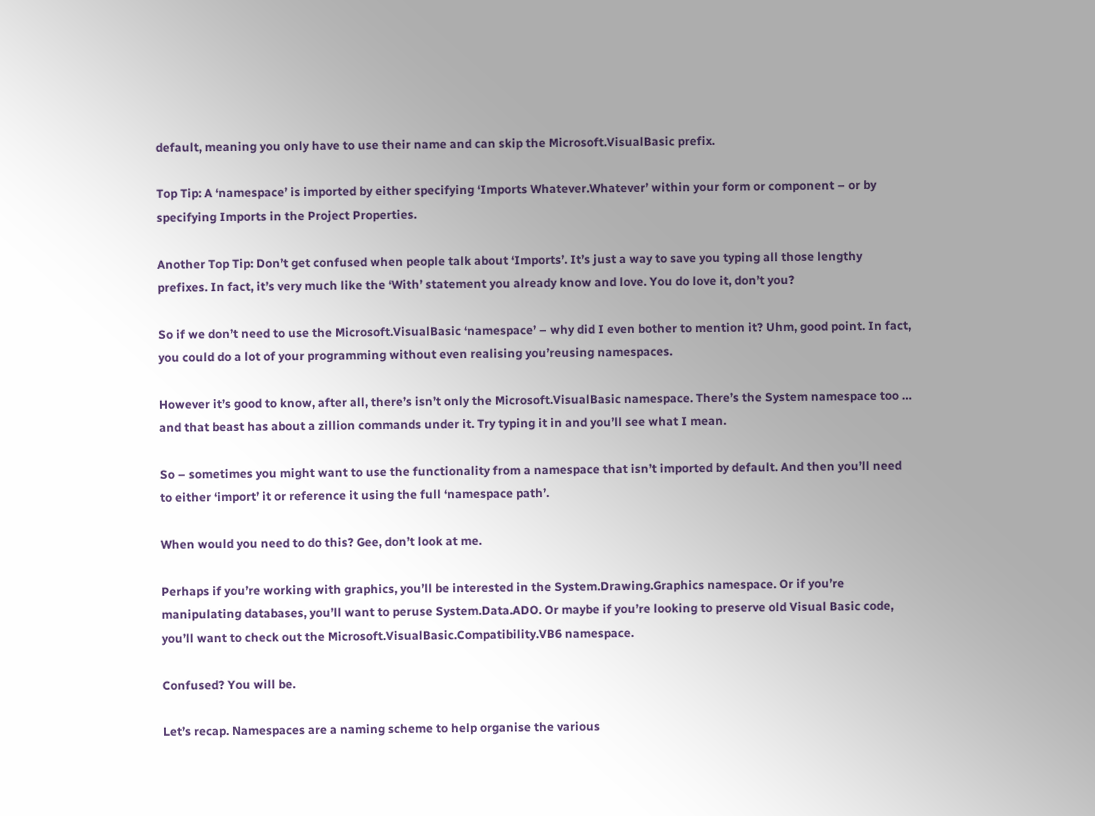default, meaning you only have to use their name and can skip the Microsoft.VisualBasic prefix.

Top Tip: A ‘namespace’ is imported by either specifying ‘Imports Whatever.Whatever’ within your form or component – or by specifying Imports in the Project Properties.

Another Top Tip: Don’t get confused when people talk about ‘Imports’. It’s just a way to save you typing all those lengthy prefixes. In fact, it’s very much like the ‘With’ statement you already know and love. You do love it, don’t you?

So if we don’t need to use the Microsoft.VisualBasic ‘namespace’ – why did I even bother to mention it? Uhm, good point. In fact, you could do a lot of your programming without even realising you’reusing namespaces.

However it’s good to know, after all, there’s isn’t only the Microsoft.VisualBasic namespace. There’s the System namespace too … and that beast has about a zillion commands under it. Try typing it in and you’ll see what I mean.

So – sometimes you might want to use the functionality from a namespace that isn’t imported by default. And then you’ll need to either ‘import’ it or reference it using the full ‘namespace path’.

When would you need to do this? Gee, don’t look at me.

Perhaps if you’re working with graphics, you’ll be interested in the System.Drawing.Graphics namespace. Or if you’re manipulating databases, you’ll want to peruse System.Data.ADO. Or maybe if you’re looking to preserve old Visual Basic code, you’ll want to check out the Microsoft.VisualBasic.Compatibility.VB6 namespace.

Confused? You will be.

Let’s recap. Namespaces are a naming scheme to help organise the various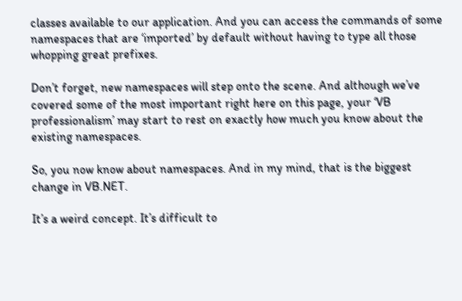classes available to our application. And you can access the commands of some namespaces that are ‘imported’ by default without having to type all those whopping great prefixes.

Don’t forget, new namespaces will step onto the scene. And although we’ve covered some of the most important right here on this page, your ‘VB professionalism’ may start to rest on exactly how much you know about the existing namespaces.

So, you now know about namespaces. And in my mind, that is the biggest change in VB.NET.

It’s a weird concept. It’s difficult to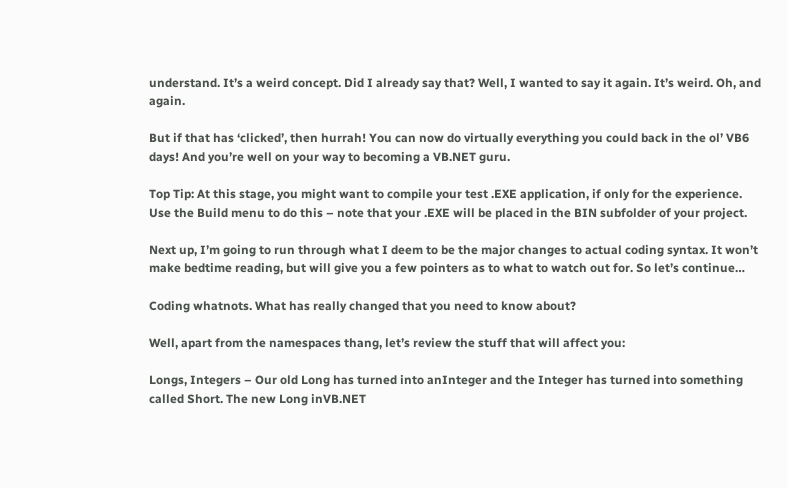understand. It’s a weird concept. Did I already say that? Well, I wanted to say it again. It’s weird. Oh, and again.

But if that has ‘clicked’, then hurrah! You can now do virtually everything you could back in the ol’ VB6 days! And you’re well on your way to becoming a VB.NET guru.

Top Tip: At this stage, you might want to compile your test .EXE application, if only for the experience. Use the Build menu to do this – note that your .EXE will be placed in the BIN subfolder of your project.

Next up, I’m going to run through what I deem to be the major changes to actual coding syntax. It won’t make bedtime reading, but will give you a few pointers as to what to watch out for. So let’s continue…

Coding whatnots. What has really changed that you need to know about?

Well, apart from the namespaces thang, let’s review the stuff that will affect you:

Longs, Integers – Our old Long has turned into anInteger and the Integer has turned into something called Short. The new Long inVB.NET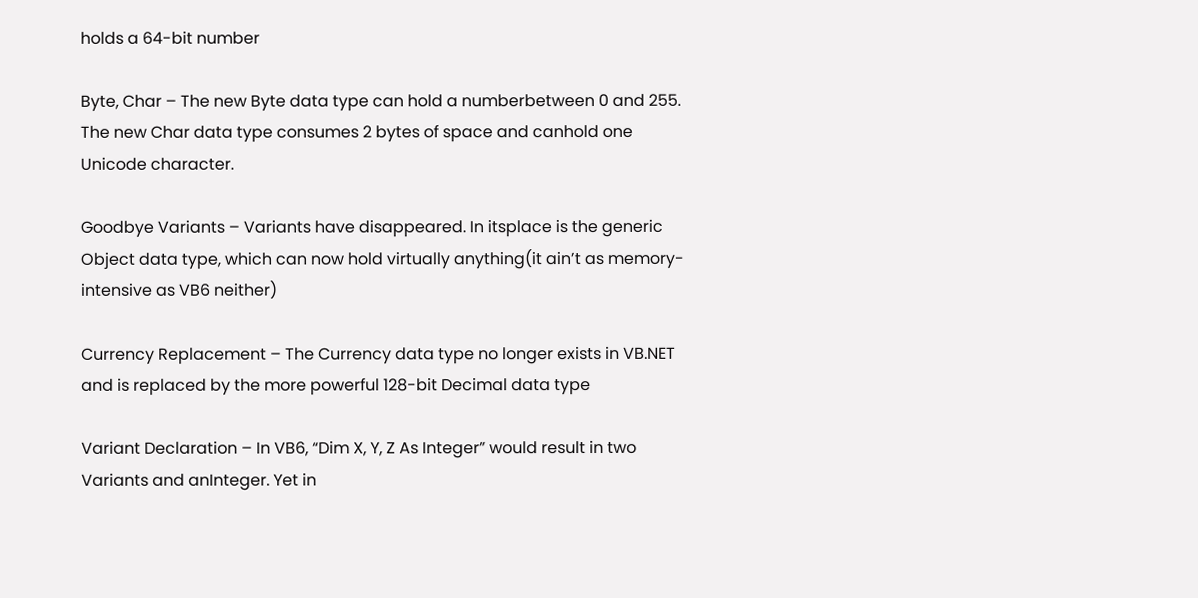holds a 64-bit number

Byte, Char – The new Byte data type can hold a numberbetween 0 and 255. The new Char data type consumes 2 bytes of space and canhold one Unicode character.

Goodbye Variants – Variants have disappeared. In itsplace is the generic Object data type, which can now hold virtually anything(it ain’t as memory-intensive as VB6 neither)

Currency Replacement – The Currency data type no longer exists in VB.NET and is replaced by the more powerful 128-bit Decimal data type

Variant Declaration – In VB6, “Dim X, Y, Z As Integer” would result in two Variants and anInteger. Yet in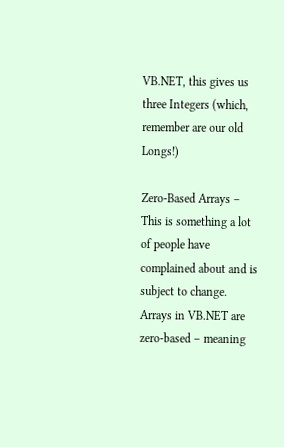VB.NET, this gives us three Integers (which, remember are our old Longs!)

Zero-Based Arrays – This is something a lot of people have complained about and is subject to change. Arrays in VB.NET are zero-based – meaning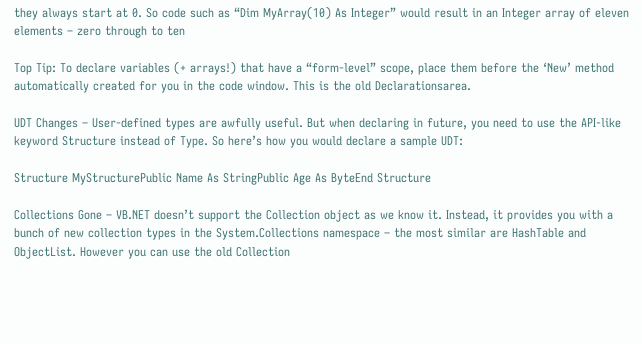they always start at 0. So code such as “Dim MyArray(10) As Integer” would result in an Integer array of eleven elements – zero through to ten

Top Tip: To declare variables (+ arrays!) that have a “form-level” scope, place them before the ‘New’ method automatically created for you in the code window. This is the old Declarationsarea.

UDT Changes – User-defined types are awfully useful. But when declaring in future, you need to use the API-like keyword Structure instead of Type. So here’s how you would declare a sample UDT:

Structure MyStructurePublic Name As StringPublic Age As ByteEnd Structure

Collections Gone – VB.NET doesn’t support the Collection object as we know it. Instead, it provides you with a bunch of new collection types in the System.Collections namespace – the most similar are HashTable and ObjectList. However you can use the old Collection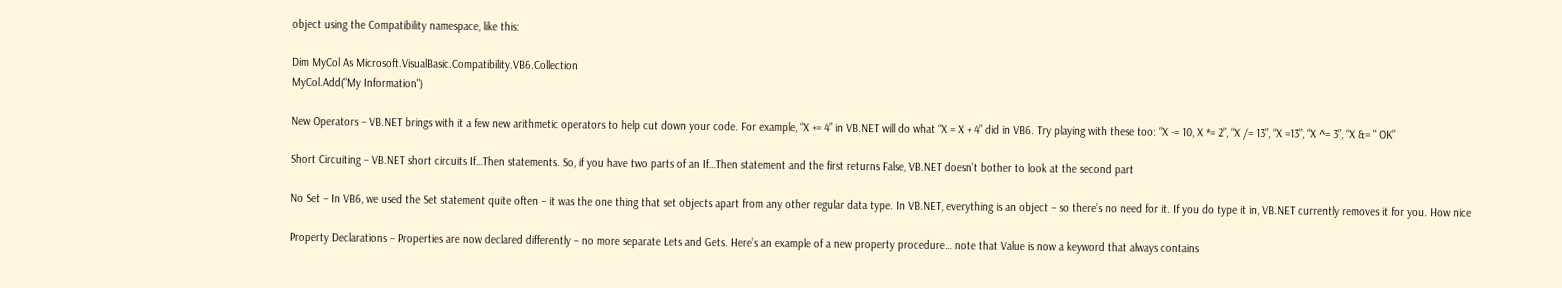object using the Compatibility namespace, like this:

Dim MyCol As Microsoft.VisualBasic.Compatibility.VB6.Collection
MyCol.Add("My Information")

New Operators – VB.NET brings with it a few new arithmetic operators to help cut down your code. For example, “X += 4” in VB.NET will do what “X = X + 4” did in VB6. Try playing with these too: “X -= 10, X *= 2”, “X /= 13”, “X =13”, “X ^= 3”, “X &= " OK”

Short Circuiting – VB.NET short circuits If…Then statements. So, if you have two parts of an If…Then statement and the first returns False, VB.NET doesn’t bother to look at the second part

No Set – In VB6, we used the Set statement quite often – it was the one thing that set objects apart from any other regular data type. In VB.NET, everything is an object – so there’s no need for it. If you do type it in, VB.NET currently removes it for you. How nice

Property Declarations – Properties are now declared differently – no more separate Lets and Gets. Here’s an example of a new property procedure… note that Value is now a keyword that always contains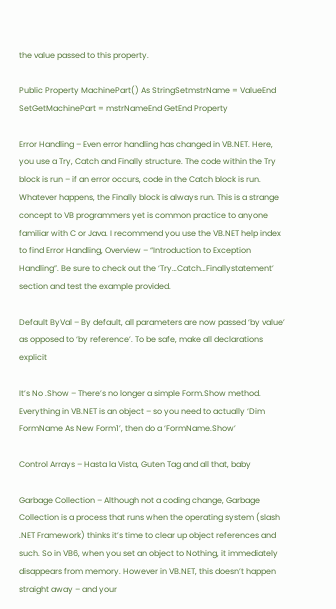the value passed to this property.

Public Property MachinePart() As StringSetmstrName = ValueEnd SetGetMachinePart = mstrNameEnd GetEnd Property

Error Handling – Even error handling has changed in VB.NET. Here, you use a Try, Catch and Finally structure. The code within the Try block is run – if an error occurs, code in the Catch block is run. Whatever happens, the Finally block is always run. This is a strange concept to VB programmers yet is common practice to anyone familiar with C or Java. I recommend you use the VB.NET help index to find Error Handling, Overview – “Introduction to Exception Handling”. Be sure to check out the ‘Try…Catch…Finallystatement’ section and test the example provided.

Default ByVal – By default, all parameters are now passed ‘by value’ as opposed to ‘by reference’. To be safe, make all declarations explicit

It’s No .Show – There’s no longer a simple Form.Show method. Everything in VB.NET is an object – so you need to actually ‘Dim FormName As New Form1’, then do a ‘FormName.Show’

Control Arrays – Hasta la Vista, Guten Tag and all that, baby

Garbage Collection – Although not a coding change, Garbage Collection is a process that runs when the operating system (slash .NET Framework) thinks it’s time to clear up object references and such. So in VB6, when you set an object to Nothing, it immediately disappears from memory. However in VB.NET, this doesn’t happen straight away – and your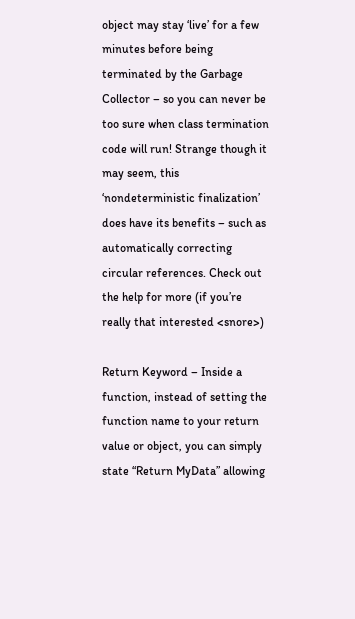object may stay ‘live’ for a few minutes before being terminated by the Garbage Collector – so you can never be too sure when class termination code will run! Strange though it may seem, this ‘nondeterministic finalization’ does have its benefits – such as automatically correcting circular references. Check out the help for more (if you’re really that interested <snore>)

Return Keyword – Inside a function, instead of setting the function name to your return value or object, you can simply state “Return MyData” allowing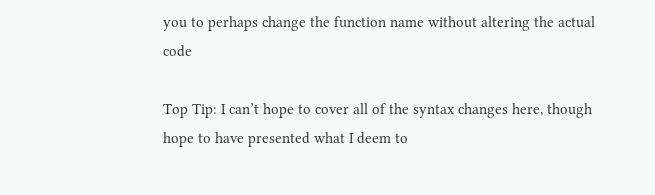you to perhaps change the function name without altering the actual code

Top Tip: I can’t hope to cover all of the syntax changes here, though hope to have presented what I deem to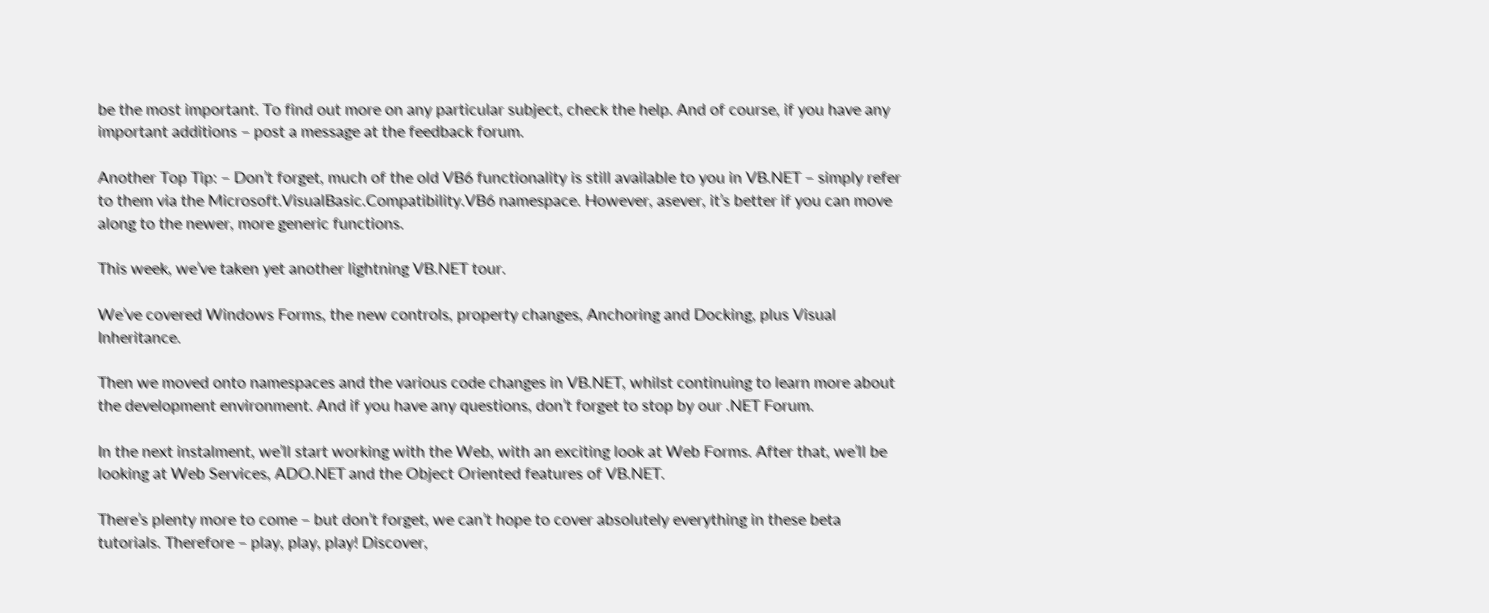be the most important. To find out more on any particular subject, check the help. And of course, if you have any important additions – post a message at the feedback forum.

Another Top Tip: – Don’t forget, much of the old VB6 functionality is still available to you in VB.NET – simply refer to them via the Microsoft.VisualBasic.Compatibility.VB6 namespace. However, asever, it’s better if you can move along to the newer, more generic functions.

This week, we’ve taken yet another lightning VB.NET tour.

We’ve covered Windows Forms, the new controls, property changes, Anchoring and Docking, plus Visual Inheritance.

Then we moved onto namespaces and the various code changes in VB.NET, whilst continuing to learn more about the development environment. And if you have any questions, don’t forget to stop by our .NET Forum.

In the next instalment, we’ll start working with the Web, with an exciting look at Web Forms. After that, we’ll be looking at Web Services, ADO.NET and the Object Oriented features of VB.NET.

There’s plenty more to come – but don’t forget, we can’t hope to cover absolutely everything in these beta tutorials. Therefore – play, play, play! Discover,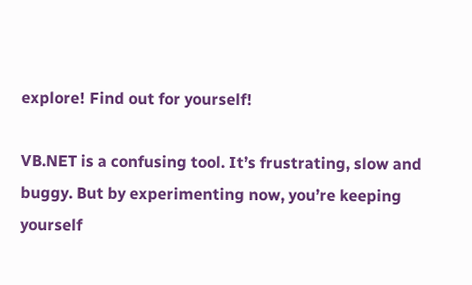explore! Find out for yourself!

VB.NET is a confusing tool. It’s frustrating, slow and buggy. But by experimenting now, you’re keeping yourself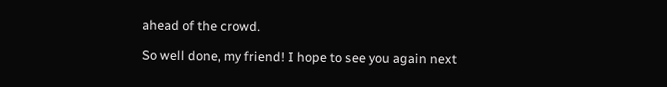ahead of the crowd.

So well done, my friend! I hope to see you again next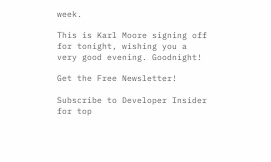week.

This is Karl Moore signing off for tonight, wishing you a very good evening. Goodnight!

Get the Free Newsletter!

Subscribe to Developer Insider for top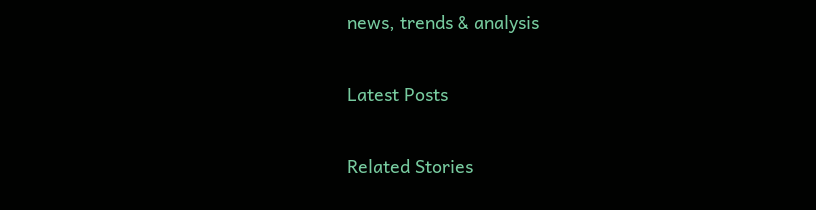news, trends & analysis

Latest Posts

Related Stories